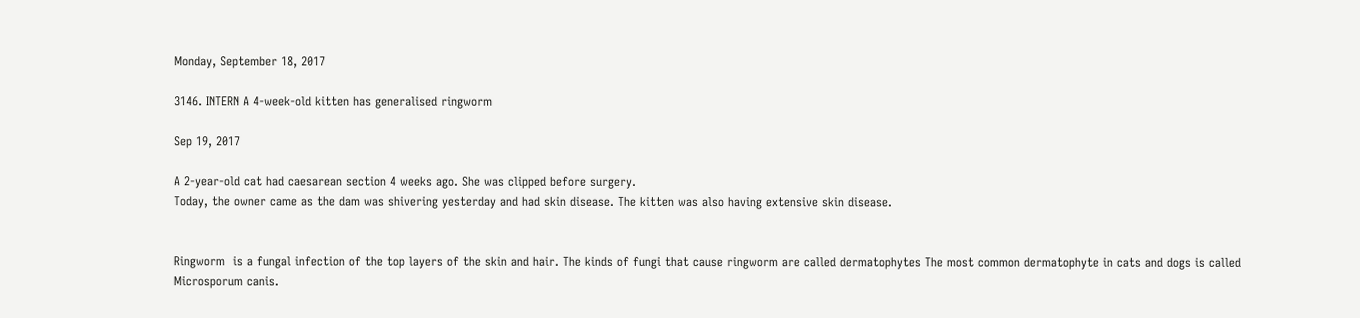Monday, September 18, 2017

3146. INTERN A 4-week-old kitten has generalised ringworm

Sep 19, 2017

A 2-year-old cat had caesarean section 4 weeks ago. She was clipped before surgery.
Today, the owner came as the dam was shivering yesterday and had skin disease. The kitten was also having extensive skin disease.


Ringworm  is a fungal infection of the top layers of the skin and hair. The kinds of fungi that cause ringworm are called dermatophytes The most common dermatophyte in cats and dogs is called Microsporum canis.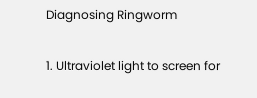Diagnosing Ringworm

1. Ultraviolet light to screen for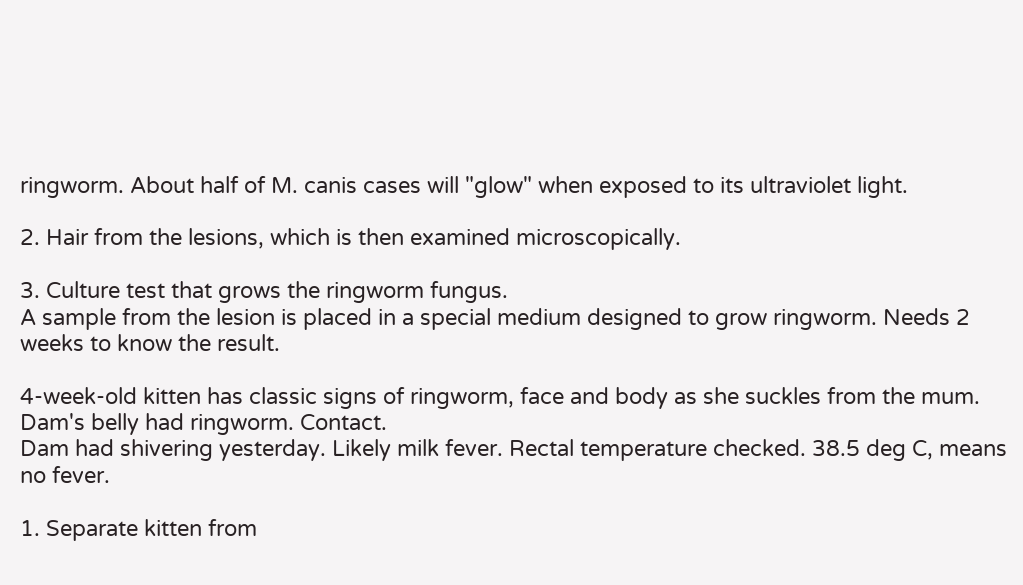ringworm. About half of M. canis cases will "glow" when exposed to its ultraviolet light.

2. Hair from the lesions, which is then examined microscopically.

3. Culture test that grows the ringworm fungus.
A sample from the lesion is placed in a special medium designed to grow ringworm. Needs 2 weeks to know the result.

4-week-old kitten has classic signs of ringworm, face and body as she suckles from the mum.
Dam's belly had ringworm. Contact.
Dam had shivering yesterday. Likely milk fever. Rectal temperature checked. 38.5 deg C, means no fever.

1. Separate kitten from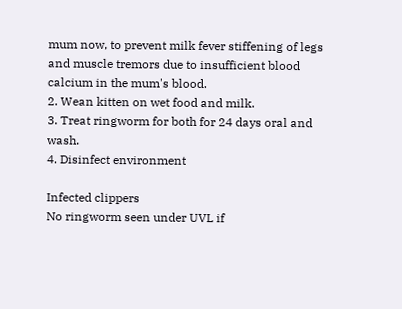mum now, to prevent milk fever stiffening of legs and muscle tremors due to insufficient blood calcium in the mum's blood.
2. Wean kitten on wet food and milk.
3. Treat ringworm for both for 24 days oral and wash.
4. Disinfect environment

Infected clippers
No ringworm seen under UVL if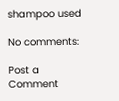shampoo used

No comments:

Post a Comment